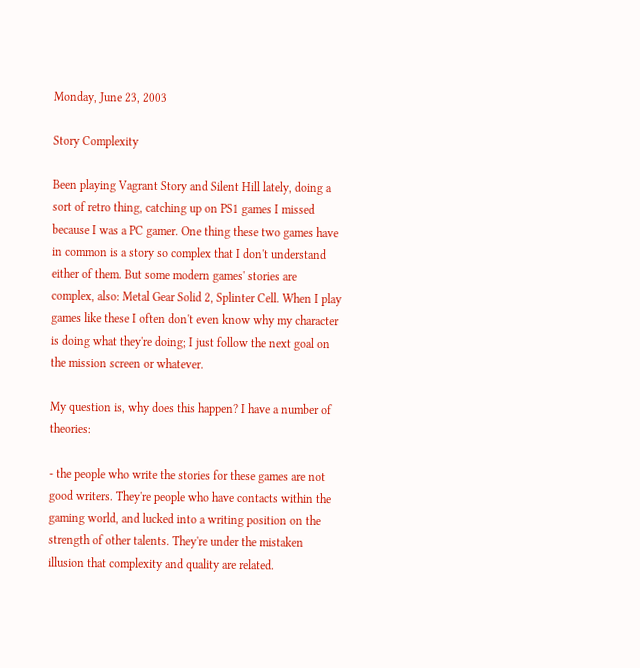Monday, June 23, 2003

Story Complexity

Been playing Vagrant Story and Silent Hill lately, doing a sort of retro thing, catching up on PS1 games I missed because I was a PC gamer. One thing these two games have in common is a story so complex that I don't understand either of them. But some modern games' stories are complex, also: Metal Gear Solid 2, Splinter Cell. When I play games like these I often don't even know why my character is doing what they're doing; I just follow the next goal on the mission screen or whatever.

My question is, why does this happen? I have a number of theories:

- the people who write the stories for these games are not good writers. They're people who have contacts within the gaming world, and lucked into a writing position on the strength of other talents. They're under the mistaken illusion that complexity and quality are related.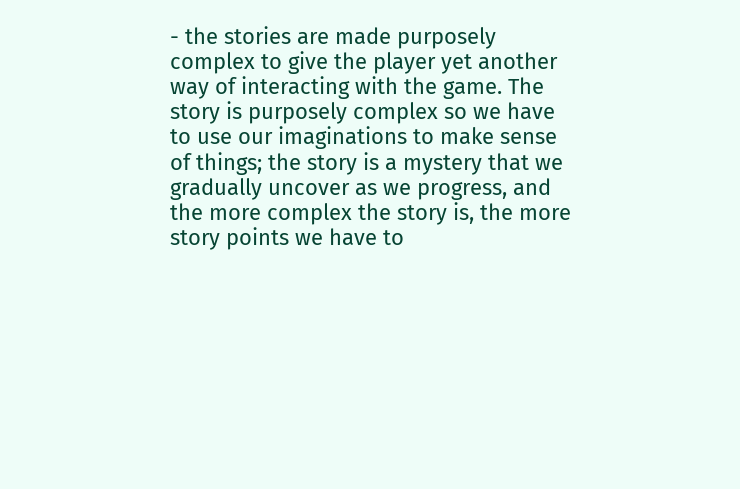- the stories are made purposely complex to give the player yet another way of interacting with the game. The story is purposely complex so we have to use our imaginations to make sense of things; the story is a mystery that we gradually uncover as we progress, and the more complex the story is, the more story points we have to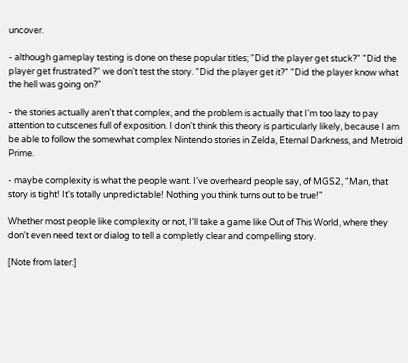uncover.

- although gameplay testing is done on these popular titles; "Did the player get stuck?" "Did the player get frustrated?" we don't test the story. "Did the player get it?" "Did the player know what the hell was going on?"

- the stories actually aren't that complex, and the problem is actually that I'm too lazy to pay attention to cutscenes full of exposition. I don't think this theory is particularly likely, because I am be able to follow the somewhat complex Nintendo stories in Zelda, Eternal Darkness, and Metroid Prime.

- maybe complexity is what the people want. I've overheard people say, of MGS2, "Man, that story is tight! It's totally unpredictable! Nothing you think turns out to be true!"

Whether most people like complexity or not, I'll take a game like Out of This World, where they don't even need text or dialog to tell a completly clear and compelling story.

[Note from later:]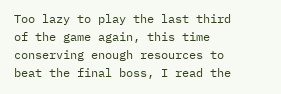Too lazy to play the last third of the game again, this time conserving enough resources to beat the final boss, I read the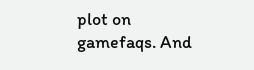plot on gamefaqs. And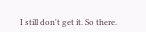I still don't get it. So there.